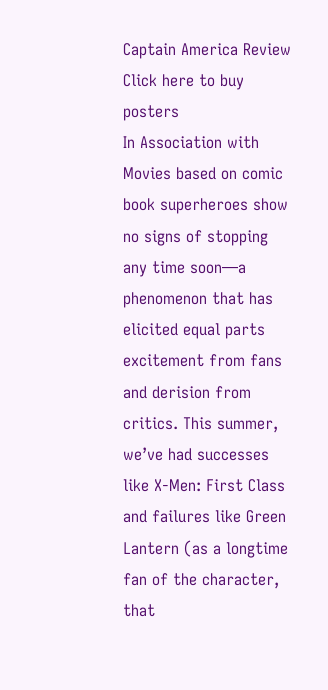Captain America Review
Click here to buy posters
In Association with
Movies based on comic book superheroes show no signs of stopping any time soon—a phenomenon that has elicited equal parts excitement from fans and derision from critics. This summer, we’ve had successes like X-Men: First Class and failures like Green Lantern (as a longtime fan of the character, that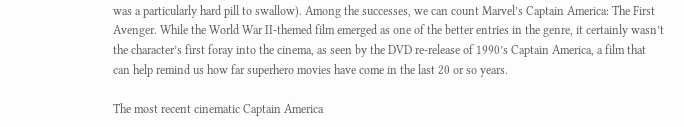was a particularly hard pill to swallow). Among the successes, we can count Marvel’s Captain America: The First Avenger. While the World War II-themed film emerged as one of the better entries in the genre, it certainly wasn’t the character’s first foray into the cinema, as seen by the DVD re-release of 1990’s Captain America, a film that can help remind us how far superhero movies have come in the last 20 or so years.

The most recent cinematic Captain America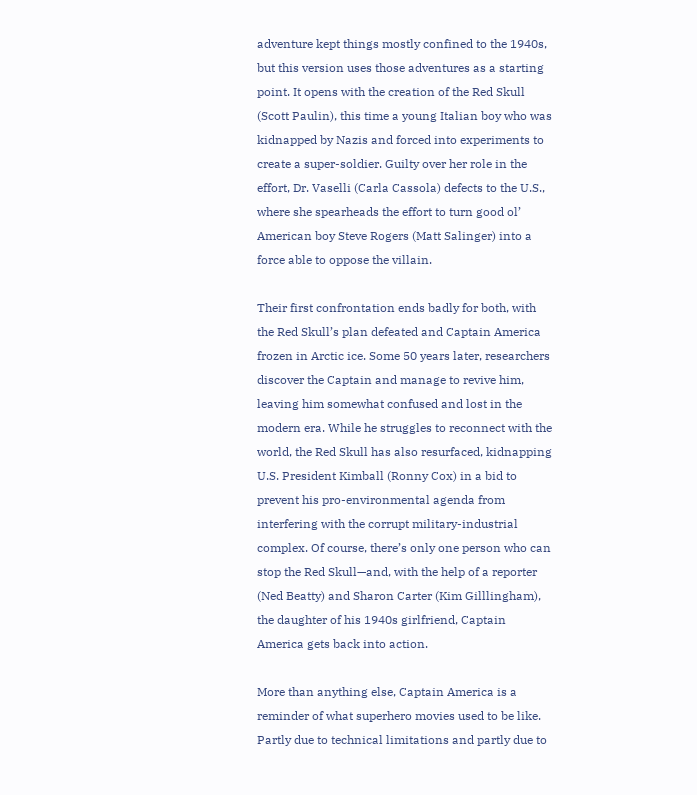adventure kept things mostly confined to the 1940s, but this version uses those adventures as a starting point. It opens with the creation of the Red Skull (Scott Paulin), this time a young Italian boy who was kidnapped by Nazis and forced into experiments to create a super-soldier. Guilty over her role in the effort, Dr. Vaselli (Carla Cassola) defects to the U.S., where she spearheads the effort to turn good ol’ American boy Steve Rogers (Matt Salinger) into a force able to oppose the villain.

Their first confrontation ends badly for both, with the Red Skull’s plan defeated and Captain America frozen in Arctic ice. Some 50 years later, researchers discover the Captain and manage to revive him, leaving him somewhat confused and lost in the modern era. While he struggles to reconnect with the world, the Red Skull has also resurfaced, kidnapping U.S. President Kimball (Ronny Cox) in a bid to prevent his pro-environmental agenda from interfering with the corrupt military-industrial complex. Of course, there’s only one person who can stop the Red Skull—and, with the help of a reporter (Ned Beatty) and Sharon Carter (Kim Gilllingham), the daughter of his 1940s girlfriend, Captain America gets back into action.

More than anything else, Captain America is a reminder of what superhero movies used to be like. Partly due to technical limitations and partly due to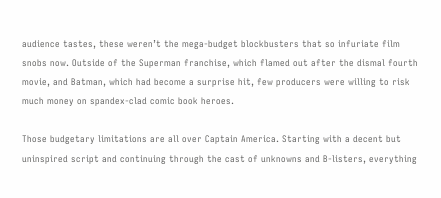audience tastes, these weren’t the mega-budget blockbusters that so infuriate film snobs now. Outside of the Superman franchise, which flamed out after the dismal fourth movie, and Batman, which had become a surprise hit, few producers were willing to risk much money on spandex-clad comic book heroes.

Those budgetary limitations are all over Captain America. Starting with a decent but uninspired script and continuing through the cast of unknowns and B-listers, everything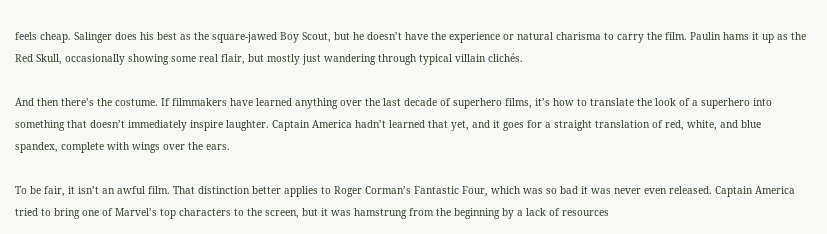feels cheap. Salinger does his best as the square-jawed Boy Scout, but he doesn’t have the experience or natural charisma to carry the film. Paulin hams it up as the Red Skull, occasionally showing some real flair, but mostly just wandering through typical villain clichés.

And then there’s the costume. If filmmakers have learned anything over the last decade of superhero films, it’s how to translate the look of a superhero into something that doesn’t immediately inspire laughter. Captain America hadn’t learned that yet, and it goes for a straight translation of red, white, and blue spandex, complete with wings over the ears.

To be fair, it isn’t an awful film. That distinction better applies to Roger Corman’s Fantastic Four, which was so bad it was never even released. Captain America tried to bring one of Marvel’s top characters to the screen, but it was hamstrung from the beginning by a lack of resources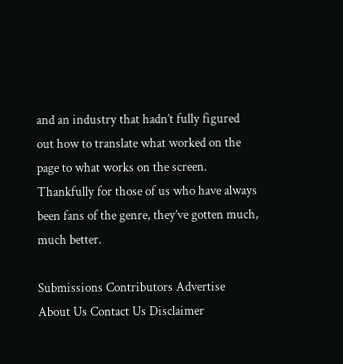and an industry that hadn’t fully figured out how to translate what worked on the page to what works on the screen. Thankfully for those of us who have always been fans of the genre, they’ve gotten much, much better.

Submissions Contributors Advertise About Us Contact Us Disclaimer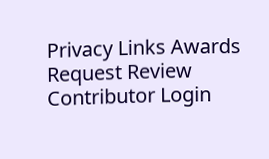Privacy Links Awards Request Review Contributor Login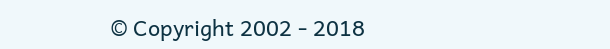© Copyright 2002 - 2018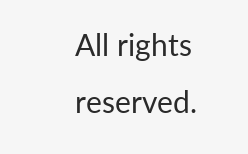All rights reserved.